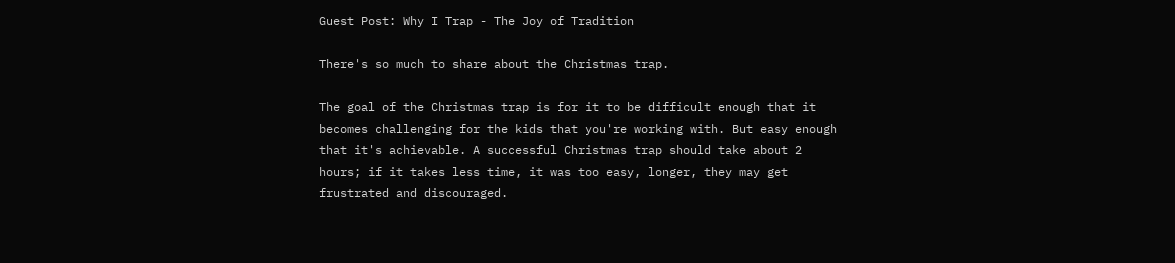Guest Post: Why I Trap - The Joy of Tradition

There's so much to share about the Christmas trap.

The goal of the Christmas trap is for it to be difficult enough that it becomes challenging for the kids that you're working with. But easy enough that it's achievable. A successful Christmas trap should take about 2 hours; if it takes less time, it was too easy, longer, they may get frustrated and discouraged.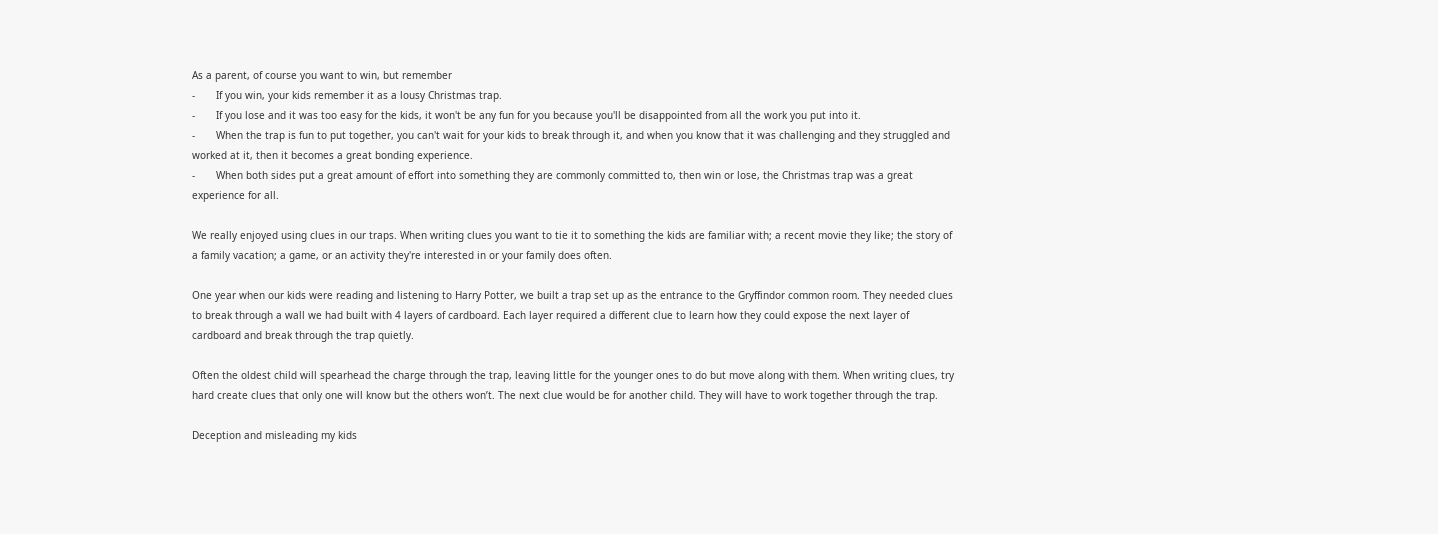As a parent, of course you want to win, but remember
-       If you win, your kids remember it as a lousy Christmas trap.
-       If you lose and it was too easy for the kids, it won't be any fun for you because you'll be disappointed from all the work you put into it.
-       When the trap is fun to put together, you can't wait for your kids to break through it, and when you know that it was challenging and they struggled and worked at it, then it becomes a great bonding experience.
-       When both sides put a great amount of effort into something they are commonly committed to, then win or lose, the Christmas trap was a great experience for all.

We really enjoyed using clues in our traps. When writing clues you want to tie it to something the kids are familiar with; a recent movie they like; the story of a family vacation; a game, or an activity they're interested in or your family does often.

One year when our kids were reading and listening to Harry Potter, we built a trap set up as the entrance to the Gryffindor common room. They needed clues to break through a wall we had built with 4 layers of cardboard. Each layer required a different clue to learn how they could expose the next layer of cardboard and break through the trap quietly.

Often the oldest child will spearhead the charge through the trap, leaving little for the younger ones to do but move along with them. When writing clues, try hard create clues that only one will know but the others won’t. The next clue would be for another child. They will have to work together through the trap.

Deception and misleading my kids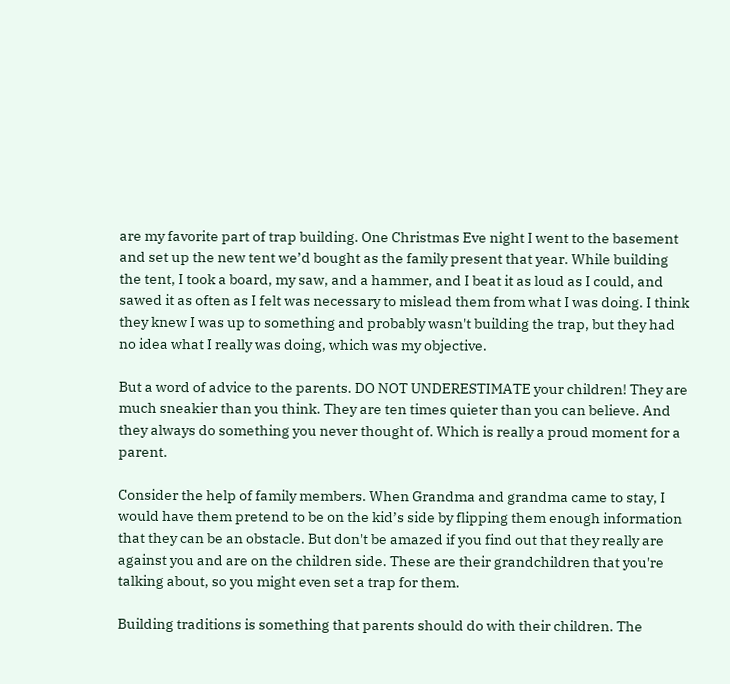are my favorite part of trap building. One Christmas Eve night I went to the basement and set up the new tent we’d bought as the family present that year. While building the tent, I took a board, my saw, and a hammer, and I beat it as loud as I could, and sawed it as often as I felt was necessary to mislead them from what I was doing. I think they knew I was up to something and probably wasn't building the trap, but they had no idea what I really was doing, which was my objective.

But a word of advice to the parents. DO NOT UNDERESTIMATE your children! They are much sneakier than you think. They are ten times quieter than you can believe. And they always do something you never thought of. Which is really a proud moment for a parent.

Consider the help of family members. When Grandma and grandma came to stay, I would have them pretend to be on the kid’s side by flipping them enough information that they can be an obstacle. But don't be amazed if you find out that they really are against you and are on the children side. These are their grandchildren that you're talking about, so you might even set a trap for them.

Building traditions is something that parents should do with their children. The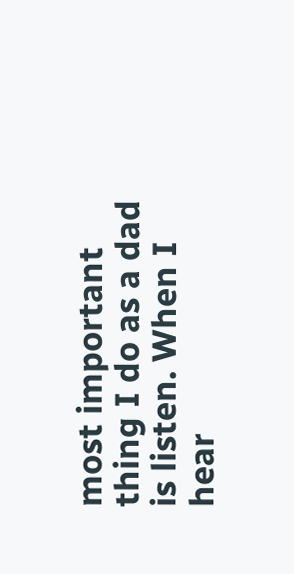most important thing I do as a dad is listen. When I hear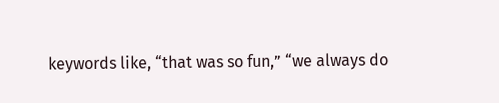keywords like, “that was so fun,” “we always do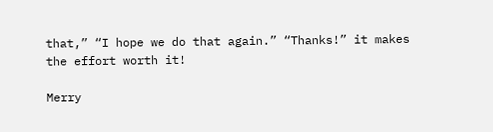that,” “I hope we do that again.” “Thanks!” it makes the effort worth it!

Merry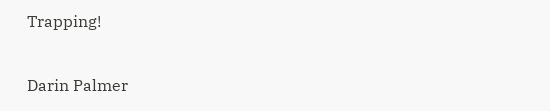Trapping!

Darin Palmer